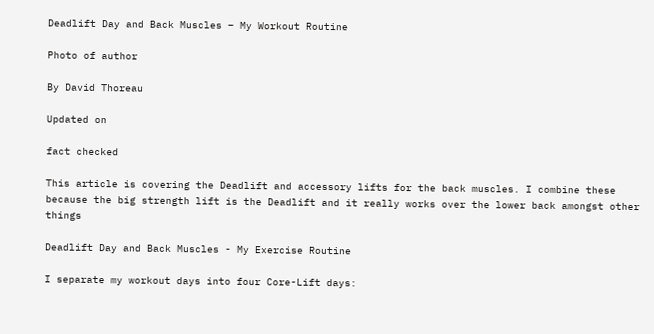Deadlift Day and Back Muscles – My Workout Routine

Photo of author

By David Thoreau

Updated on

fact checked

This article is covering the Deadlift and accessory lifts for the back muscles. I combine these because the big strength lift is the Deadlift and it really works over the lower back amongst other things

Deadlift Day and Back Muscles - My Exercise Routine

I separate my workout days into four Core-Lift days: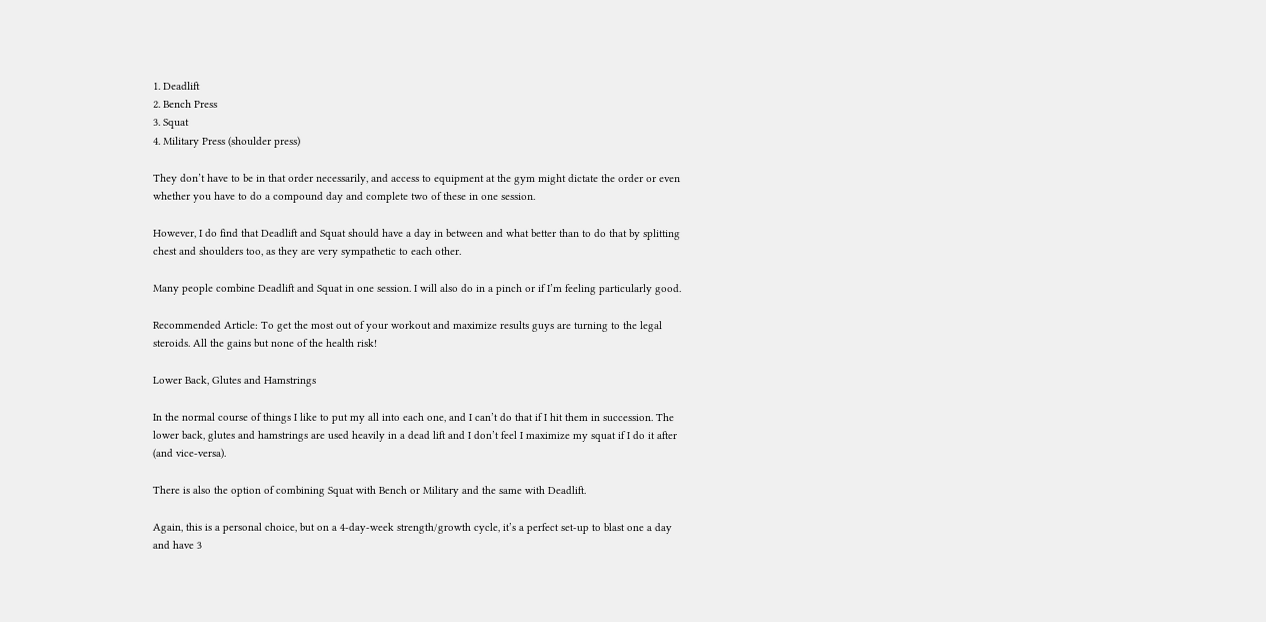1. Deadlift
2. Bench Press
3. Squat
4. Military Press (shoulder press)

They don’t have to be in that order necessarily, and access to equipment at the gym might dictate the order or even whether you have to do a compound day and complete two of these in one session.

However, I do find that Deadlift and Squat should have a day in between and what better than to do that by splitting chest and shoulders too, as they are very sympathetic to each other.

Many people combine Deadlift and Squat in one session. I will also do in a pinch or if I’m feeling particularly good.

Recommended Article: To get the most out of your workout and maximize results guys are turning to the legal steroids. All the gains but none of the health risk!

Lower Back, Glutes and Hamstrings

In the normal course of things I like to put my all into each one, and I can’t do that if I hit them in succession. The lower back, glutes and hamstrings are used heavily in a dead lift and I don’t feel I maximize my squat if I do it after (and vice-versa).

There is also the option of combining Squat with Bench or Military and the same with Deadlift.

Again, this is a personal choice, but on a 4-day-week strength/growth cycle, it’s a perfect set-up to blast one a day and have 3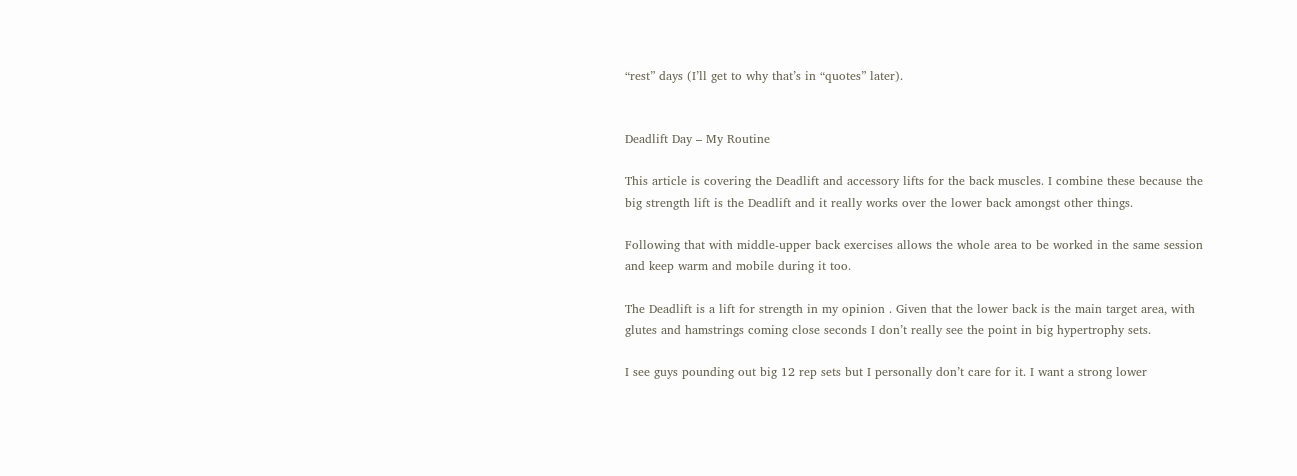“rest” days (I’ll get to why that’s in “quotes” later).


Deadlift Day – My Routine

This article is covering the Deadlift and accessory lifts for the back muscles. I combine these because the big strength lift is the Deadlift and it really works over the lower back amongst other things.

Following that with middle-upper back exercises allows the whole area to be worked in the same session and keep warm and mobile during it too.

The Deadlift is a lift for strength in my opinion . Given that the lower back is the main target area, with glutes and hamstrings coming close seconds I don’t really see the point in big hypertrophy sets.

I see guys pounding out big 12 rep sets but I personally don’t care for it. I want a strong lower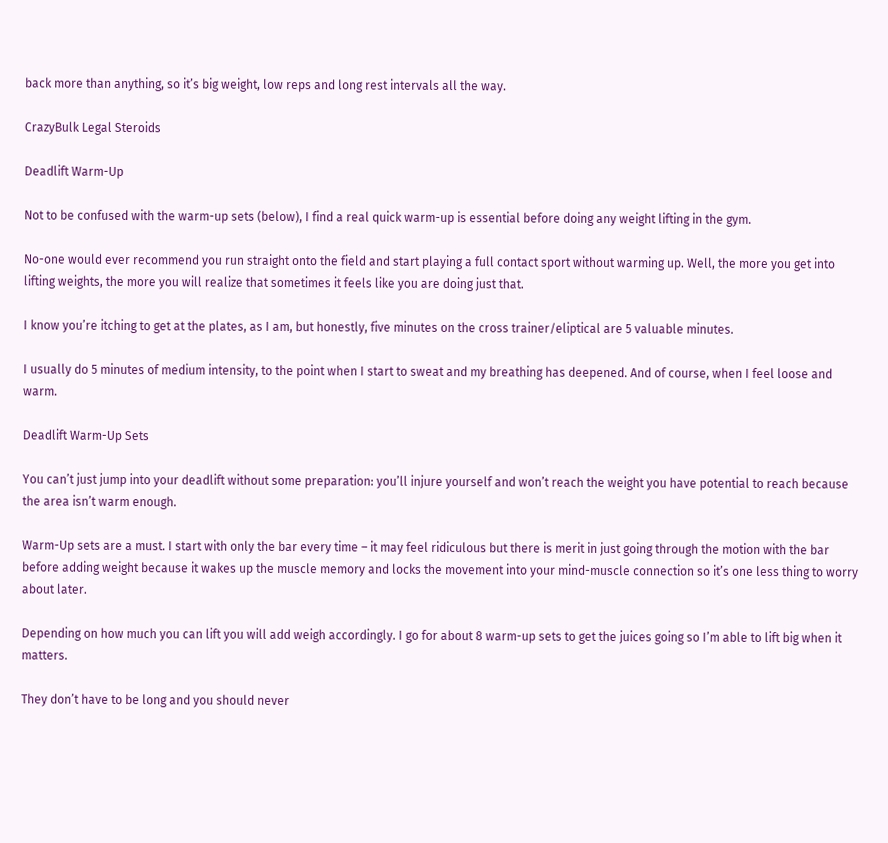back more than anything, so it’s big weight, low reps and long rest intervals all the way.

CrazyBulk Legal Steroids

Deadlift Warm-Up

Not to be confused with the warm-up sets (below), I find a real quick warm-up is essential before doing any weight lifting in the gym.

No-one would ever recommend you run straight onto the field and start playing a full contact sport without warming up. Well, the more you get into lifting weights, the more you will realize that sometimes it feels like you are doing just that.

I know you’re itching to get at the plates, as I am, but honestly, five minutes on the cross trainer/eliptical are 5 valuable minutes.

I usually do 5 minutes of medium intensity, to the point when I start to sweat and my breathing has deepened. And of course, when I feel loose and warm.

Deadlift Warm-Up Sets

You can’t just jump into your deadlift without some preparation: you’ll injure yourself and won’t reach the weight you have potential to reach because the area isn’t warm enough.

Warm-Up sets are a must. I start with only the bar every time – it may feel ridiculous but there is merit in just going through the motion with the bar before adding weight because it wakes up the muscle memory and locks the movement into your mind-muscle connection so it’s one less thing to worry about later.

Depending on how much you can lift you will add weigh accordingly. I go for about 8 warm-up sets to get the juices going so I’m able to lift big when it matters.

They don’t have to be long and you should never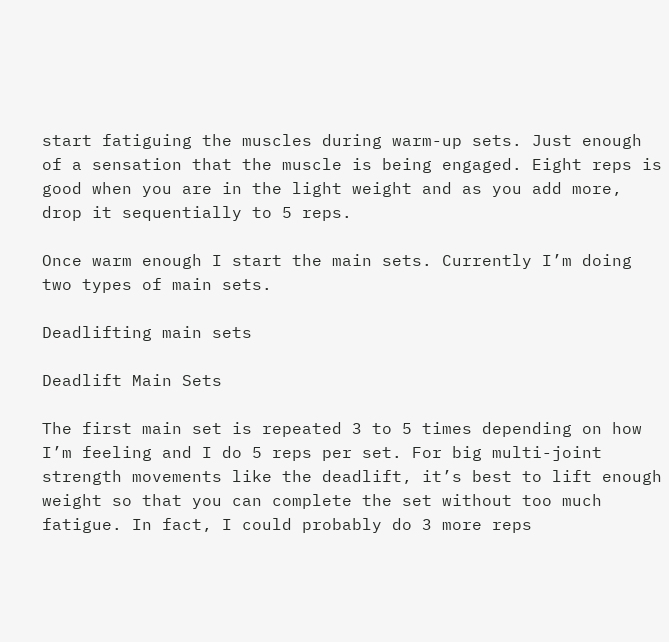start fatiguing the muscles during warm-up sets. Just enough of a sensation that the muscle is being engaged. Eight reps is good when you are in the light weight and as you add more, drop it sequentially to 5 reps.

Once warm enough I start the main sets. Currently I’m doing two types of main sets.

Deadlifting main sets

Deadlift Main Sets

The first main set is repeated 3 to 5 times depending on how I’m feeling and I do 5 reps per set. For big multi-joint strength movements like the deadlift, it’s best to lift enough weight so that you can complete the set without too much fatigue. In fact, I could probably do 3 more reps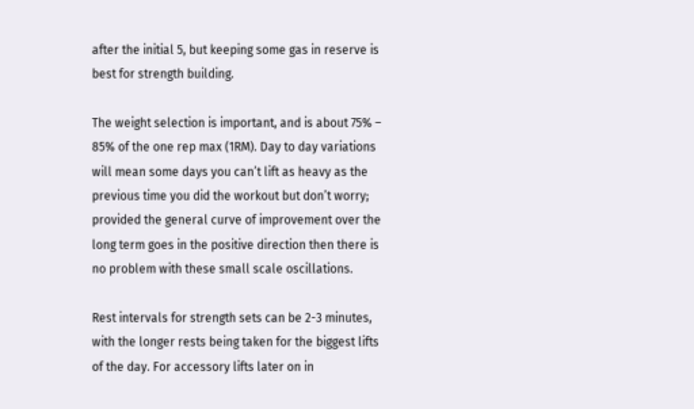after the initial 5, but keeping some gas in reserve is best for strength building.

The weight selection is important, and is about 75% – 85% of the one rep max (1RM). Day to day variations will mean some days you can’t lift as heavy as the previous time you did the workout but don’t worry; provided the general curve of improvement over the long term goes in the positive direction then there is no problem with these small scale oscillations.

Rest intervals for strength sets can be 2-3 minutes, with the longer rests being taken for the biggest lifts of the day. For accessory lifts later on in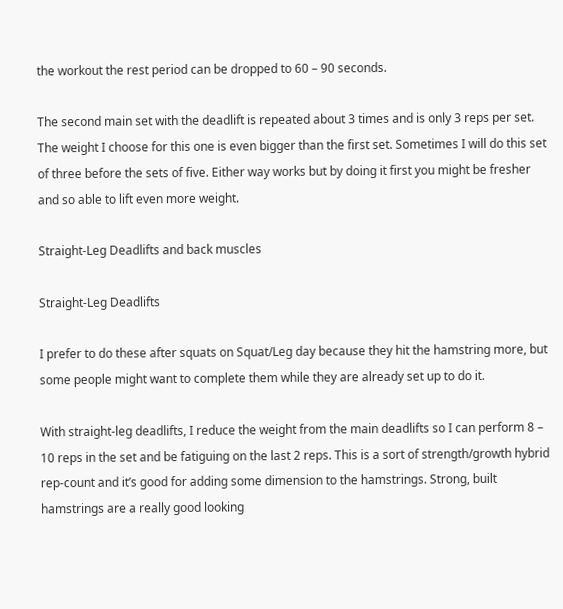the workout the rest period can be dropped to 60 – 90 seconds.

The second main set with the deadlift is repeated about 3 times and is only 3 reps per set. The weight I choose for this one is even bigger than the first set. Sometimes I will do this set of three before the sets of five. Either way works but by doing it first you might be fresher and so able to lift even more weight.

Straight-Leg Deadlifts and back muscles

Straight-Leg Deadlifts

I prefer to do these after squats on Squat/Leg day because they hit the hamstring more, but some people might want to complete them while they are already set up to do it.

With straight-leg deadlifts, I reduce the weight from the main deadlifts so I can perform 8 – 10 reps in the set and be fatiguing on the last 2 reps. This is a sort of strength/growth hybrid rep-count and it’s good for adding some dimension to the hamstrings. Strong, built hamstrings are a really good looking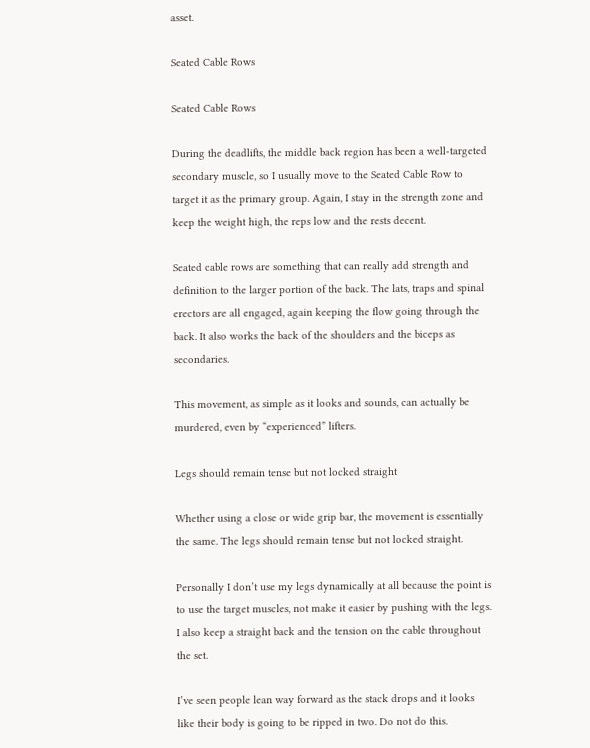asset.

Seated Cable Rows

Seated Cable Rows

During the deadlifts, the middle back region has been a well-targeted secondary muscle, so I usually move to the Seated Cable Row to target it as the primary group. Again, I stay in the strength zone and keep the weight high, the reps low and the rests decent.

Seated cable rows are something that can really add strength and definition to the larger portion of the back. The lats, traps and spinal erectors are all engaged, again keeping the flow going through the back. It also works the back of the shoulders and the biceps as secondaries.

This movement, as simple as it looks and sounds, can actually be murdered, even by “experienced” lifters.

Legs should remain tense but not locked straight

Whether using a close or wide grip bar, the movement is essentially the same. The legs should remain tense but not locked straight.

Personally I don’t use my legs dynamically at all because the point is to use the target muscles, not make it easier by pushing with the legs. I also keep a straight back and the tension on the cable throughout the set.

I’ve seen people lean way forward as the stack drops and it looks like their body is going to be ripped in two. Do not do this.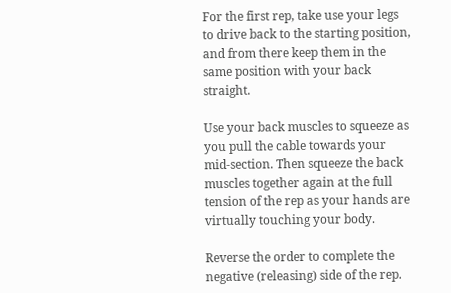For the first rep, take use your legs to drive back to the starting position, and from there keep them in the same position with your back straight.

Use your back muscles to squeeze as you pull the cable towards your mid-section. Then squeeze the back muscles together again at the full tension of the rep as your hands are virtually touching your body.

Reverse the order to complete the negative (releasing) side of the rep.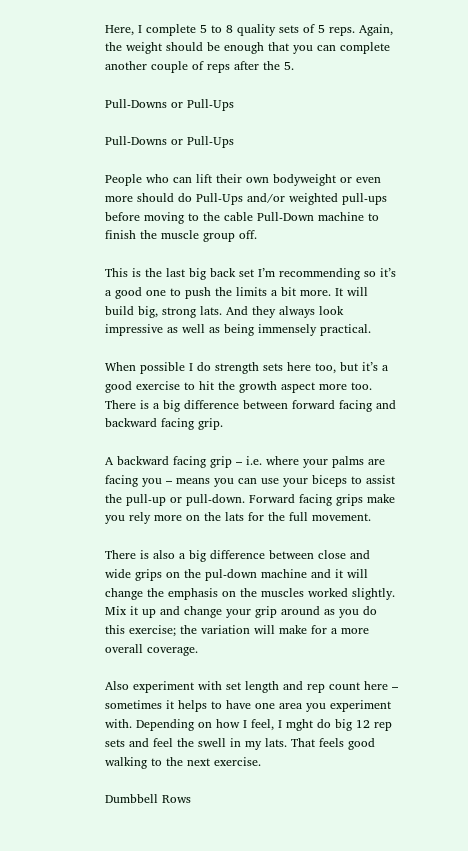Here, I complete 5 to 8 quality sets of 5 reps. Again, the weight should be enough that you can complete another couple of reps after the 5.

Pull-Downs or Pull-Ups

Pull-Downs or Pull-Ups

People who can lift their own bodyweight or even more should do Pull-Ups and/or weighted pull-ups before moving to the cable Pull-Down machine to finish the muscle group off.

This is the last big back set I’m recommending so it’s a good one to push the limits a bit more. It will build big, strong lats. And they always look impressive as well as being immensely practical.

When possible I do strength sets here too, but it’s a good exercise to hit the growth aspect more too. There is a big difference between forward facing and backward facing grip.

A backward facing grip – i.e. where your palms are facing you – means you can use your biceps to assist the pull-up or pull-down. Forward facing grips make you rely more on the lats for the full movement.

There is also a big difference between close and wide grips on the pul-down machine and it will change the emphasis on the muscles worked slightly. Mix it up and change your grip around as you do this exercise; the variation will make for a more overall coverage.

Also experiment with set length and rep count here – sometimes it helps to have one area you experiment with. Depending on how I feel, I mght do big 12 rep sets and feel the swell in my lats. That feels good walking to the next exercise.

Dumbbell Rows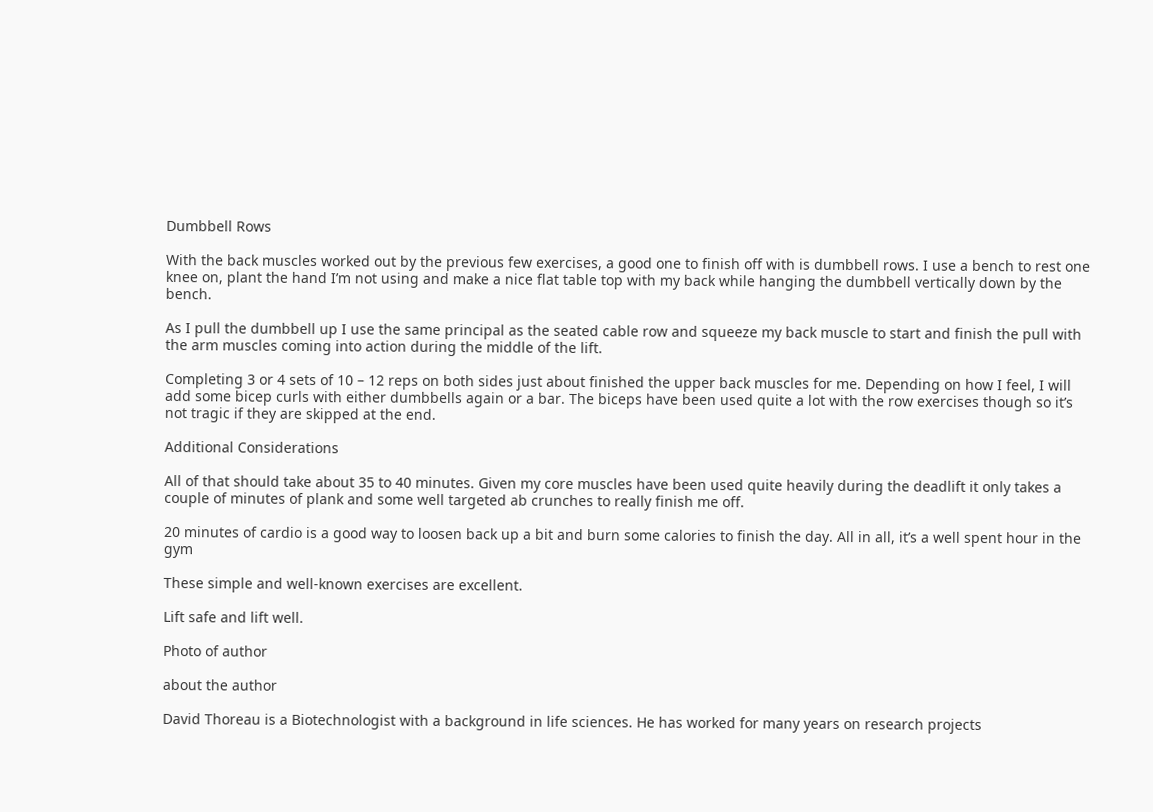Dumbbell Rows

With the back muscles worked out by the previous few exercises, a good one to finish off with is dumbbell rows. I use a bench to rest one knee on, plant the hand I’m not using and make a nice flat table top with my back while hanging the dumbbell vertically down by the bench.

As I pull the dumbbell up I use the same principal as the seated cable row and squeeze my back muscle to start and finish the pull with the arm muscles coming into action during the middle of the lift.

Completing 3 or 4 sets of 10 – 12 reps on both sides just about finished the upper back muscles for me. Depending on how I feel, I will add some bicep curls with either dumbbells again or a bar. The biceps have been used quite a lot with the row exercises though so it’s not tragic if they are skipped at the end.

Additional Considerations

All of that should take about 35 to 40 minutes. Given my core muscles have been used quite heavily during the deadlift it only takes a couple of minutes of plank and some well targeted ab crunches to really finish me off.

20 minutes of cardio is a good way to loosen back up a bit and burn some calories to finish the day. All in all, it’s a well spent hour in the gym

These simple and well-known exercises are excellent.

Lift safe and lift well.

Photo of author

about the author

David Thoreau is a Biotechnologist with a background in life sciences. He has worked for many years on research projects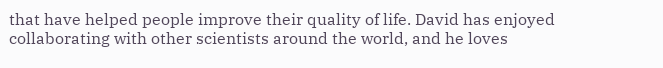that have helped people improve their quality of life. David has enjoyed collaborating with other scientists around the world, and he loves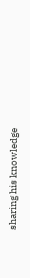sharing his knowledge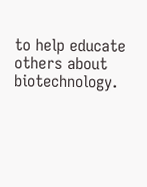to help educate others about biotechnology.